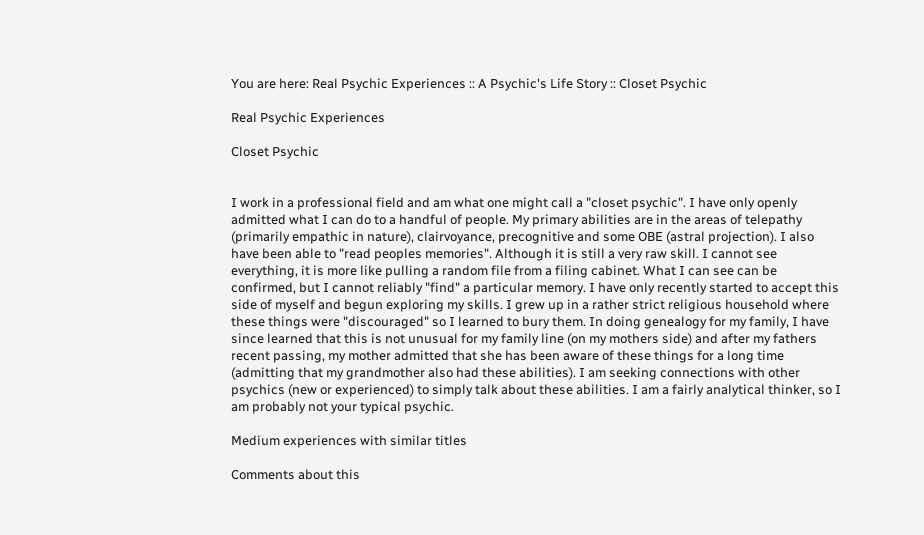You are here: Real Psychic Experiences :: A Psychic's Life Story :: Closet Psychic

Real Psychic Experiences

Closet Psychic


I work in a professional field and am what one might call a "closet psychic". I have only openly admitted what I can do to a handful of people. My primary abilities are in the areas of telepathy (primarily empathic in nature), clairvoyance, precognitive and some OBE (astral projection). I also have been able to "read peoples memories". Although it is still a very raw skill. I cannot see everything, it is more like pulling a random file from a filing cabinet. What I can see can be confirmed, but I cannot reliably "find" a particular memory. I have only recently started to accept this side of myself and begun exploring my skills. I grew up in a rather strict religious household where these things were "discouraged" so I learned to bury them. In doing genealogy for my family, I have since learned that this is not unusual for my family line (on my mothers side) and after my fathers recent passing, my mother admitted that she has been aware of these things for a long time (admitting that my grandmother also had these abilities). I am seeking connections with other psychics (new or experienced) to simply talk about these abilities. I am a fairly analytical thinker, so I am probably not your typical psychic.

Medium experiences with similar titles

Comments about this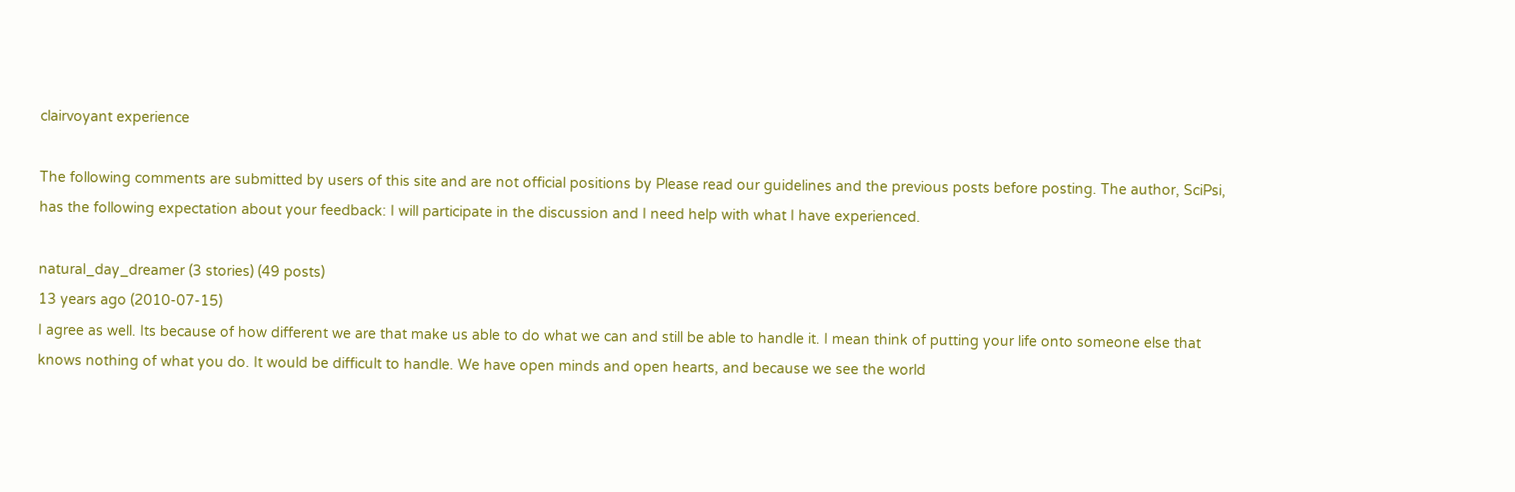clairvoyant experience

The following comments are submitted by users of this site and are not official positions by Please read our guidelines and the previous posts before posting. The author, SciPsi, has the following expectation about your feedback: I will participate in the discussion and I need help with what I have experienced.

natural_day_dreamer (3 stories) (49 posts)
13 years ago (2010-07-15)
I agree as well. Its because of how different we are that make us able to do what we can and still be able to handle it. I mean think of putting your life onto someone else that knows nothing of what you do. It would be difficult to handle. We have open minds and open hearts, and because we see the world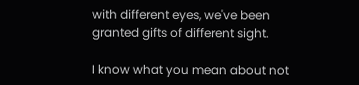with different eyes, we've been granted gifts of different sight.

I know what you mean about not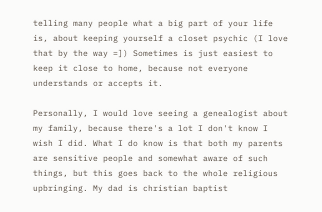telling many people what a big part of your life is, about keeping yourself a closet psychic (I love that by the way =]) Sometimes is just easiest to keep it close to home, because not everyone understands or accepts it.

Personally, I would love seeing a genealogist about my family, because there's a lot I don't know I wish I did. What I do know is that both my parents are sensitive people and somewhat aware of such things, but this goes back to the whole religious upbringing. My dad is christian baptist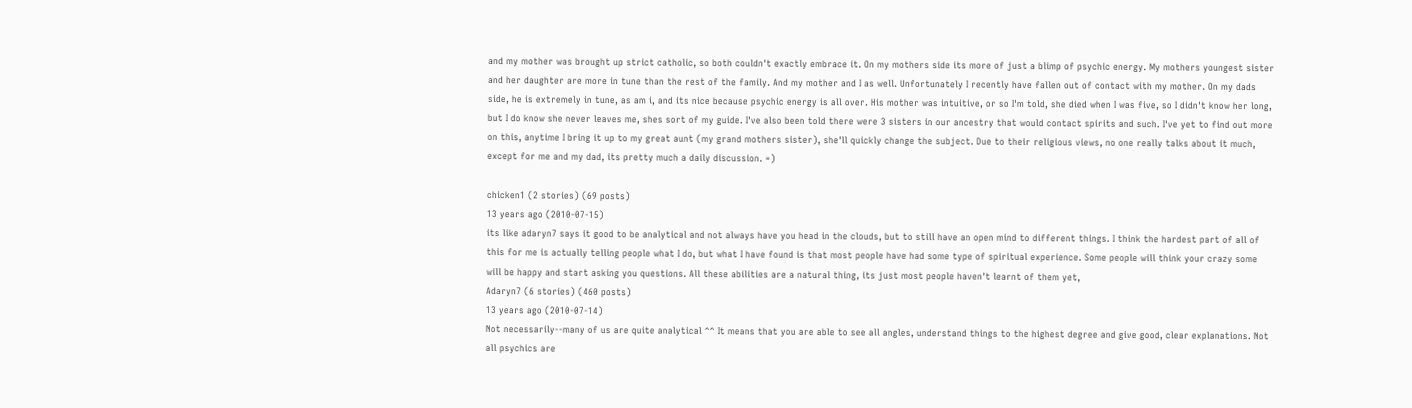and my mother was brought up strict catholic, so both couldn't exactly embrace it. On my mothers side its more of just a blimp of psychic energy. My mothers youngest sister and her daughter are more in tune than the rest of the family. And my mother and I as well. Unfortunately I recently have fallen out of contact with my mother. On my dads side, he is extremely in tune, as am i, and its nice because psychic energy is all over. His mother was intuitive, or so I'm told, she died when I was five, so I didn't know her long, but I do know she never leaves me, shes sort of my guide. I've also been told there were 3 sisters in our ancestry that would contact spirits and such. I've yet to find out more on this, anytime I bring it up to my great aunt (my grand mothers sister), she'll quickly change the subject. Due to their religious views, no one really talks about it much, except for me and my dad, its pretty much a daily discussion. =)

chicken1 (2 stories) (69 posts)
13 years ago (2010-07-15)
its like adaryn7 says it good to be analytical and not always have you head in the clouds, but to still have an open mind to different things. I think the hardest part of all of this for me is actually telling people what I do, but what I have found is that most people have had some type of spiritual experience. Some people will think your crazy some will be happy and start asking you questions. All these abilities are a natural thing, its just most people haven't learnt of them yet,
Adaryn7 (6 stories) (460 posts)
13 years ago (2010-07-14)
Not necessarily--many of us are quite analytical ^^ It means that you are able to see all angles, understand things to the highest degree and give good, clear explanations. Not all psychics are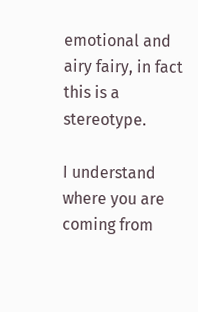emotional and airy fairy, in fact this is a stereotype.

I understand where you are coming from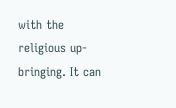with the religious up-bringing. It can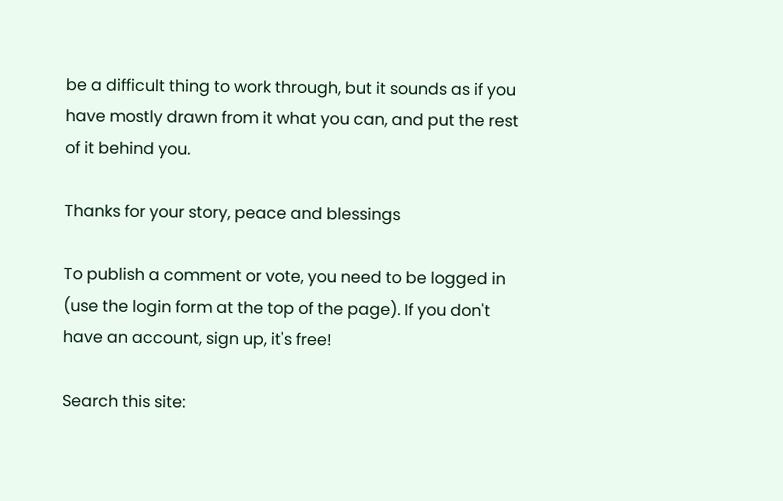be a difficult thing to work through, but it sounds as if you have mostly drawn from it what you can, and put the rest of it behind you.

Thanks for your story, peace and blessings

To publish a comment or vote, you need to be logged in (use the login form at the top of the page). If you don't have an account, sign up, it's free!

Search this site: